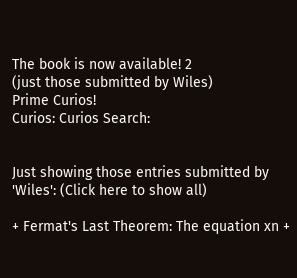The book is now available! 2
(just those submitted by Wiles)
Prime Curios!
Curios: Curios Search:


Just showing those entries submitted by 'Wiles': (Click here to show all)

+ Fermat's Last Theorem: The equation xn +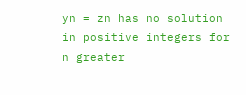yn = zn has no solution in positive integers for n greater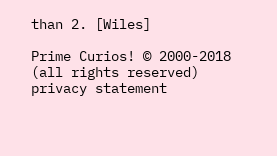than 2. [Wiles]

Prime Curios! © 2000-2018 (all rights reserved)  privacy statement